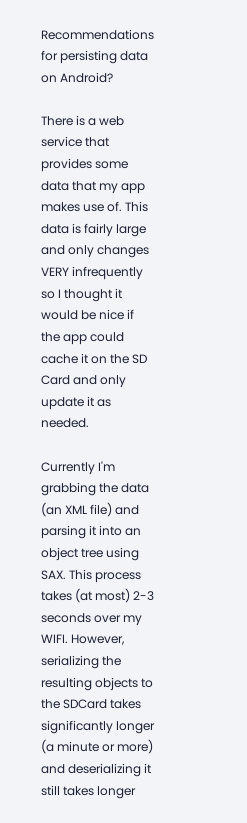Recommendations for persisting data on Android?

There is a web service that provides some data that my app makes use of. This data is fairly large and only changes VERY infrequently so I thought it would be nice if the app could cache it on the SD Card and only update it as needed.

Currently I'm grabbing the data (an XML file) and parsing it into an object tree using SAX. This process takes (at most) 2-3 seconds over my WIFI. However, serializing the resulting objects to the SDCard takes significantly longer (a minute or more) and deserializing it still takes longer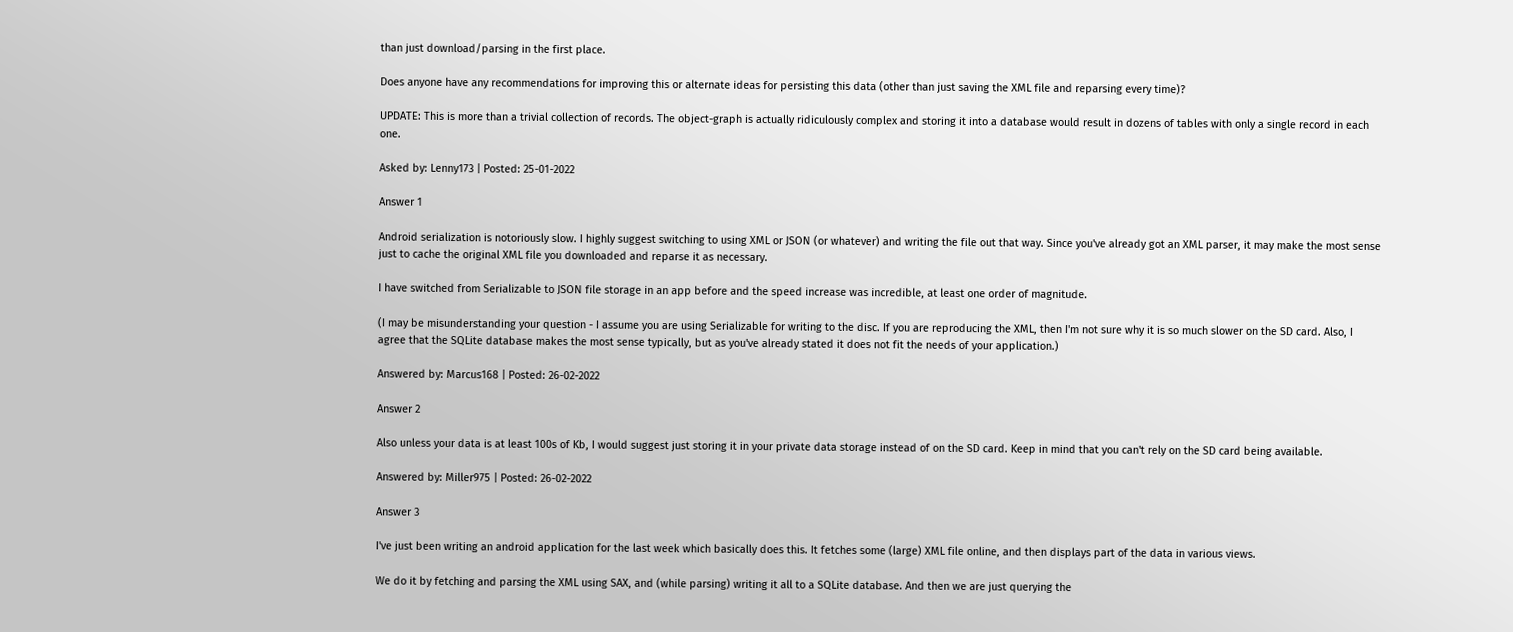than just download/parsing in the first place.

Does anyone have any recommendations for improving this or alternate ideas for persisting this data (other than just saving the XML file and reparsing every time)?

UPDATE: This is more than a trivial collection of records. The object-graph is actually ridiculously complex and storing it into a database would result in dozens of tables with only a single record in each one.

Asked by: Lenny173 | Posted: 25-01-2022

Answer 1

Android serialization is notoriously slow. I highly suggest switching to using XML or JSON (or whatever) and writing the file out that way. Since you've already got an XML parser, it may make the most sense just to cache the original XML file you downloaded and reparse it as necessary.

I have switched from Serializable to JSON file storage in an app before and the speed increase was incredible, at least one order of magnitude.

(I may be misunderstanding your question - I assume you are using Serializable for writing to the disc. If you are reproducing the XML, then I'm not sure why it is so much slower on the SD card. Also, I agree that the SQLite database makes the most sense typically, but as you've already stated it does not fit the needs of your application.)

Answered by: Marcus168 | Posted: 26-02-2022

Answer 2

Also unless your data is at least 100s of Kb, I would suggest just storing it in your private data storage instead of on the SD card. Keep in mind that you can't rely on the SD card being available.

Answered by: Miller975 | Posted: 26-02-2022

Answer 3

I've just been writing an android application for the last week which basically does this. It fetches some (large) XML file online, and then displays part of the data in various views.

We do it by fetching and parsing the XML using SAX, and (while parsing) writing it all to a SQLite database. And then we are just querying the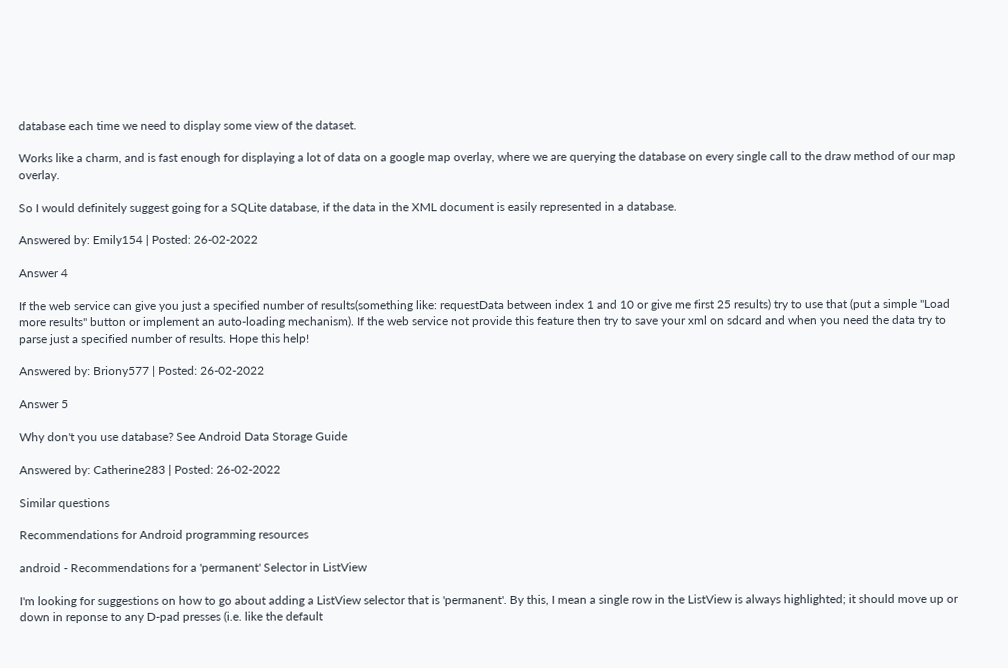database each time we need to display some view of the dataset.

Works like a charm, and is fast enough for displaying a lot of data on a google map overlay, where we are querying the database on every single call to the draw method of our map overlay.

So I would definitely suggest going for a SQLite database, if the data in the XML document is easily represented in a database.

Answered by: Emily154 | Posted: 26-02-2022

Answer 4

If the web service can give you just a specified number of results(something like: requestData between index 1 and 10 or give me first 25 results) try to use that (put a simple "Load more results" button or implement an auto-loading mechanism). If the web service not provide this feature then try to save your xml on sdcard and when you need the data try to parse just a specified number of results. Hope this help!

Answered by: Briony577 | Posted: 26-02-2022

Answer 5

Why don't you use database? See Android Data Storage Guide

Answered by: Catherine283 | Posted: 26-02-2022

Similar questions

Recommendations for Android programming resources

android - Recommendations for a 'permanent' Selector in ListView

I'm looking for suggestions on how to go about adding a ListView selector that is 'permanent'. By this, I mean a single row in the ListView is always highlighted; it should move up or down in reponse to any D-pad presses (i.e. like the default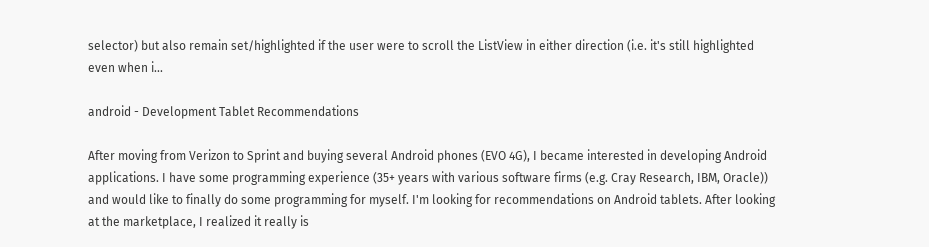selector) but also remain set/highlighted if the user were to scroll the ListView in either direction (i.e. it's still highlighted even when i...

android - Development Tablet Recommendations

After moving from Verizon to Sprint and buying several Android phones (EVO 4G), I became interested in developing Android applications. I have some programming experience (35+ years with various software firms (e.g. Cray Research, IBM, Oracle)) and would like to finally do some programming for myself. I'm looking for recommendations on Android tablets. After looking at the marketplace, I realized it really is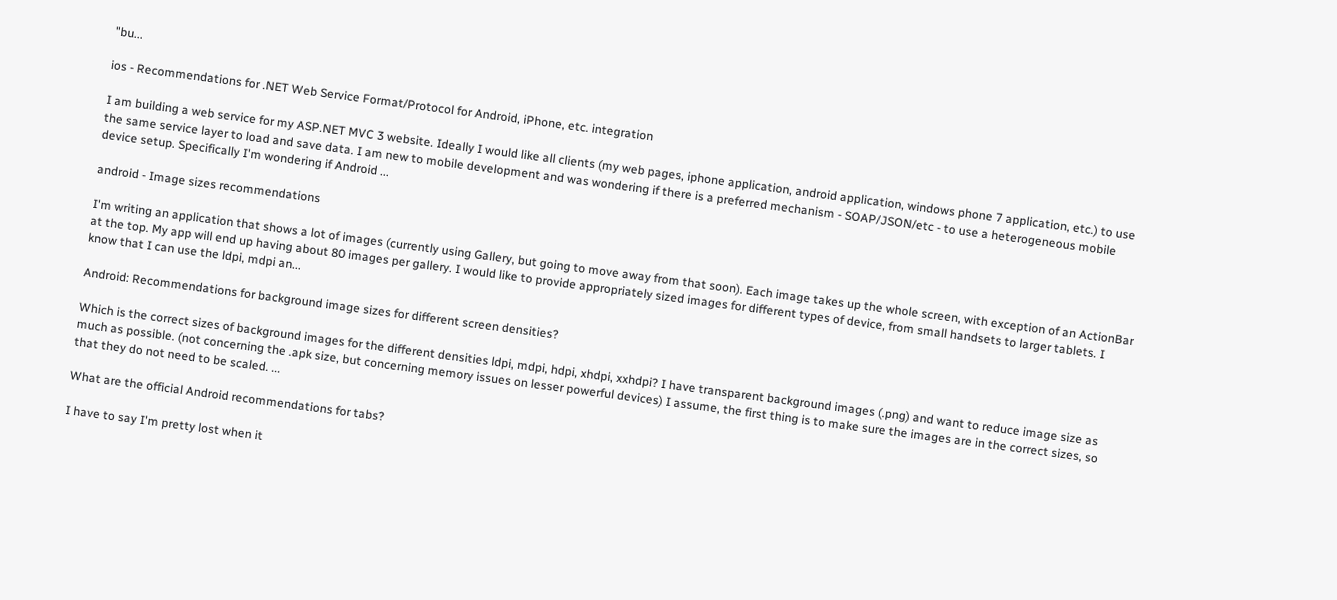"bu...

ios - Recommendations for .NET Web Service Format/Protocol for Android, iPhone, etc. integration

I am building a web service for my ASP.NET MVC 3 website. Ideally I would like all clients (my web pages, iphone application, android application, windows phone 7 application, etc.) to use the same service layer to load and save data. I am new to mobile development and was wondering if there is a preferred mechanism - SOAP/JSON/etc - to use a heterogeneous mobile device setup. Specifically I'm wondering if Android ...

android - Image sizes recommendations

I'm writing an application that shows a lot of images (currently using Gallery, but going to move away from that soon). Each image takes up the whole screen, with exception of an ActionBar at the top. My app will end up having about 80 images per gallery. I would like to provide appropriately sized images for different types of device, from small handsets to larger tablets. I know that I can use the ldpi, mdpi an...

Android: Recommendations for background image sizes for different screen densities?

Which is the correct sizes of background images for the different densities ldpi, mdpi, hdpi, xhdpi, xxhdpi? I have transparent background images (.png) and want to reduce image size as much as possible. (not concerning the .apk size, but concerning memory issues on lesser powerful devices) I assume, the first thing is to make sure the images are in the correct sizes, so that they do not need to be scaled. ...

What are the official Android recommendations for tabs?

I have to say I'm pretty lost when it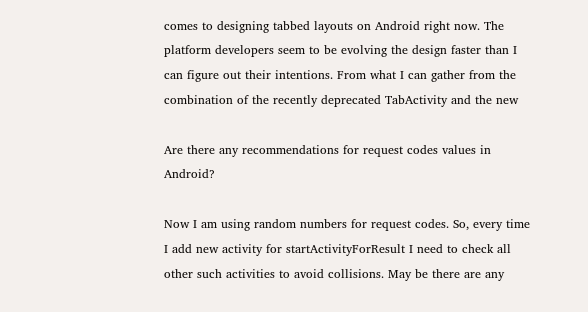comes to designing tabbed layouts on Android right now. The platform developers seem to be evolving the design faster than I can figure out their intentions. From what I can gather from the combination of the recently deprecated TabActivity and the new

Are there any recommendations for request codes values in Android?

Now I am using random numbers for request codes. So, every time I add new activity for startActivityForResult I need to check all other such activities to avoid collisions. May be there are any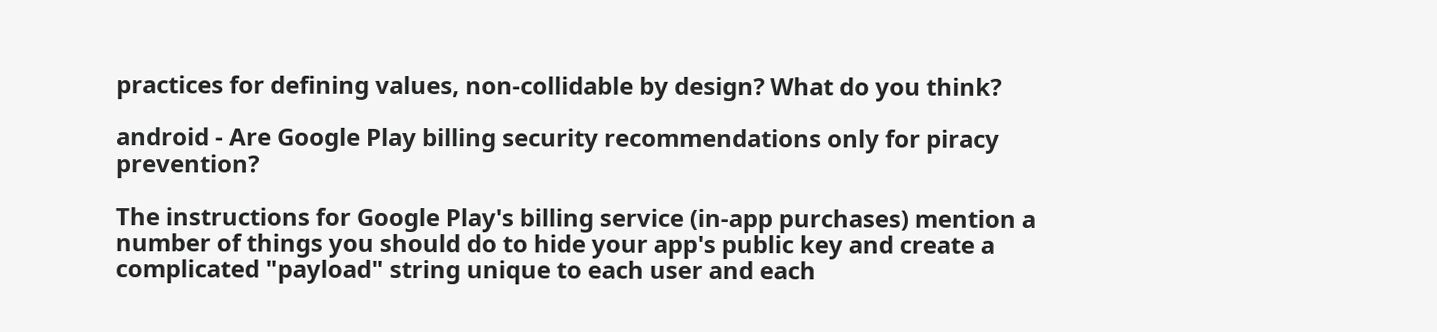practices for defining values, non-collidable by design? What do you think?

android - Are Google Play billing security recommendations only for piracy prevention?

The instructions for Google Play's billing service (in-app purchases) mention a number of things you should do to hide your app's public key and create a complicated "payload" string unique to each user and each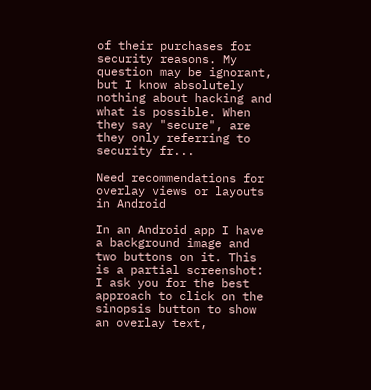of their purchases for security reasons. My question may be ignorant, but I know absolutely nothing about hacking and what is possible. When they say "secure", are they only referring to security fr...

Need recommendations for overlay views or layouts in Android

In an Android app I have a background image and two buttons on it. This is a partial screenshot: I ask you for the best approach to click on the sinopsis button to show an overlay text,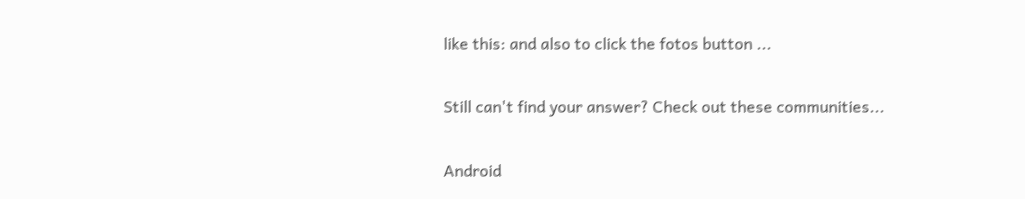like this: and also to click the fotos button ...

Still can't find your answer? Check out these communities...

Android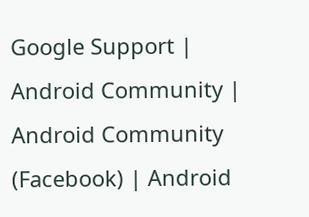Google Support | Android Community | Android Community (Facebook) | Android